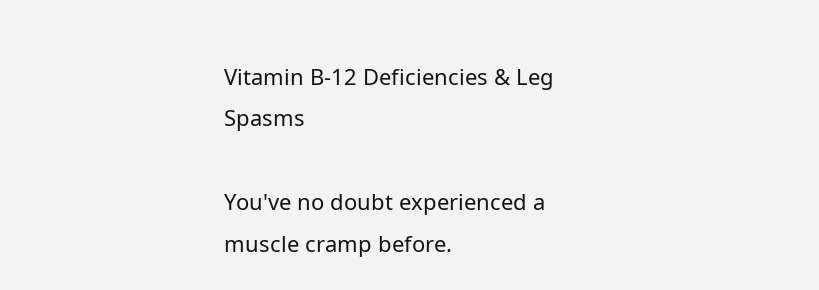Vitamin B-12 Deficiencies & Leg Spasms

You've no doubt experienced a muscle cramp before.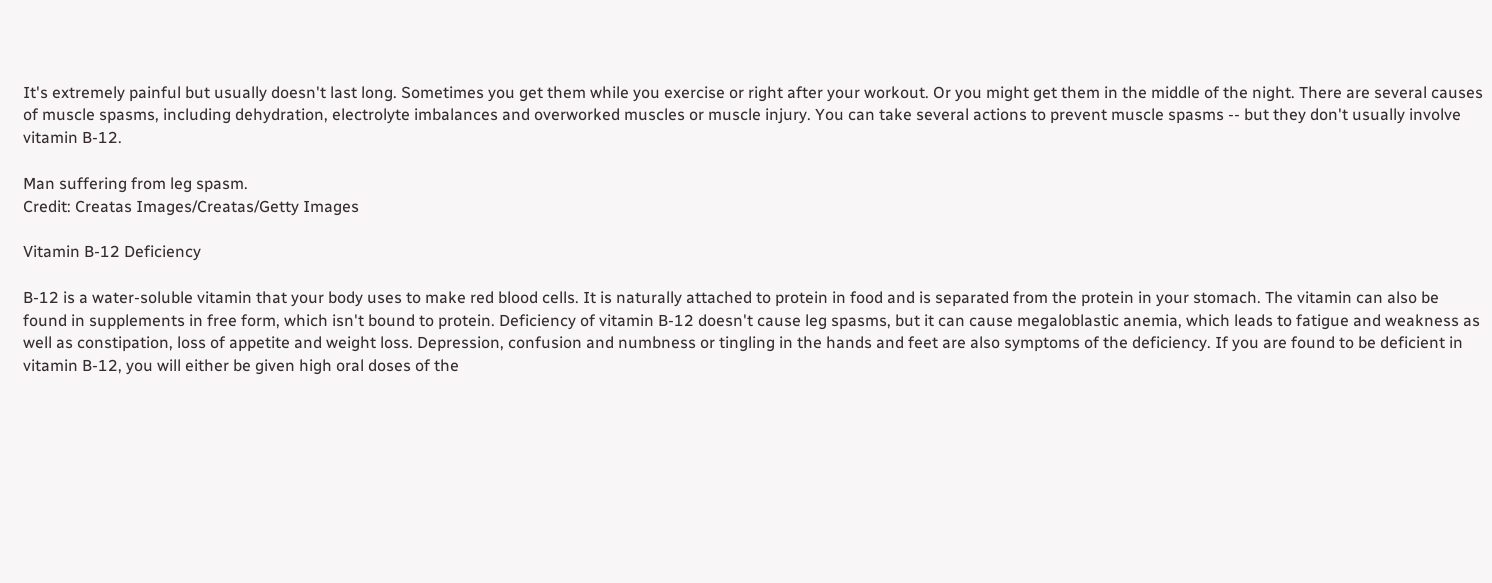It's extremely painful but usually doesn't last long. Sometimes you get them while you exercise or right after your workout. Or you might get them in the middle of the night. There are several causes of muscle spasms, including dehydration, electrolyte imbalances and overworked muscles or muscle injury. You can take several actions to prevent muscle spasms -- but they don't usually involve vitamin B-12.

Man suffering from leg spasm.
Credit: Creatas Images/Creatas/Getty Images

Vitamin B-12 Deficiency

B-12 is a water-soluble vitamin that your body uses to make red blood cells. It is naturally attached to protein in food and is separated from the protein in your stomach. The vitamin can also be found in supplements in free form, which isn't bound to protein. Deficiency of vitamin B-12 doesn't cause leg spasms, but it can cause megaloblastic anemia, which leads to fatigue and weakness as well as constipation, loss of appetite and weight loss. Depression, confusion and numbness or tingling in the hands and feet are also symptoms of the deficiency. If you are found to be deficient in vitamin B-12, you will either be given high oral doses of the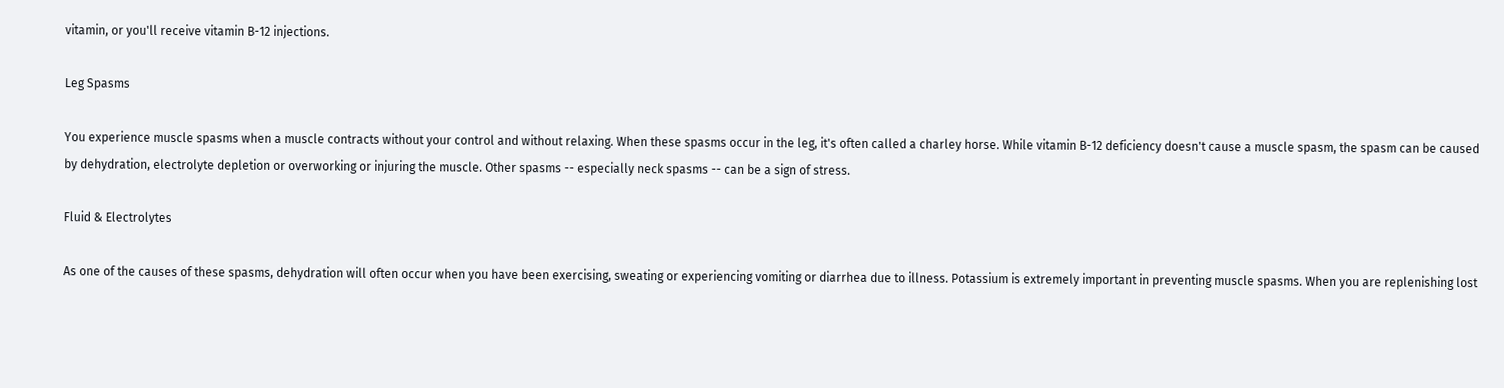vitamin, or you'll receive vitamin B-12 injections.

Leg Spasms

You experience muscle spasms when a muscle contracts without your control and without relaxing. When these spasms occur in the leg, it's often called a charley horse. While vitamin B-12 deficiency doesn't cause a muscle spasm, the spasm can be caused by dehydration, electrolyte depletion or overworking or injuring the muscle. Other spasms -- especially neck spasms -- can be a sign of stress.

Fluid & Electrolytes

As one of the causes of these spasms, dehydration will often occur when you have been exercising, sweating or experiencing vomiting or diarrhea due to illness. Potassium is extremely important in preventing muscle spasms. When you are replenishing lost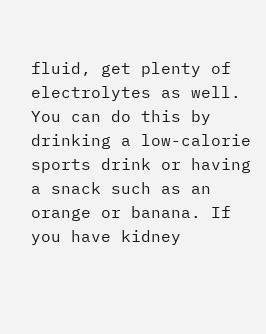fluid, get plenty of electrolytes as well. You can do this by drinking a low-calorie sports drink or having a snack such as an orange or banana. If you have kidney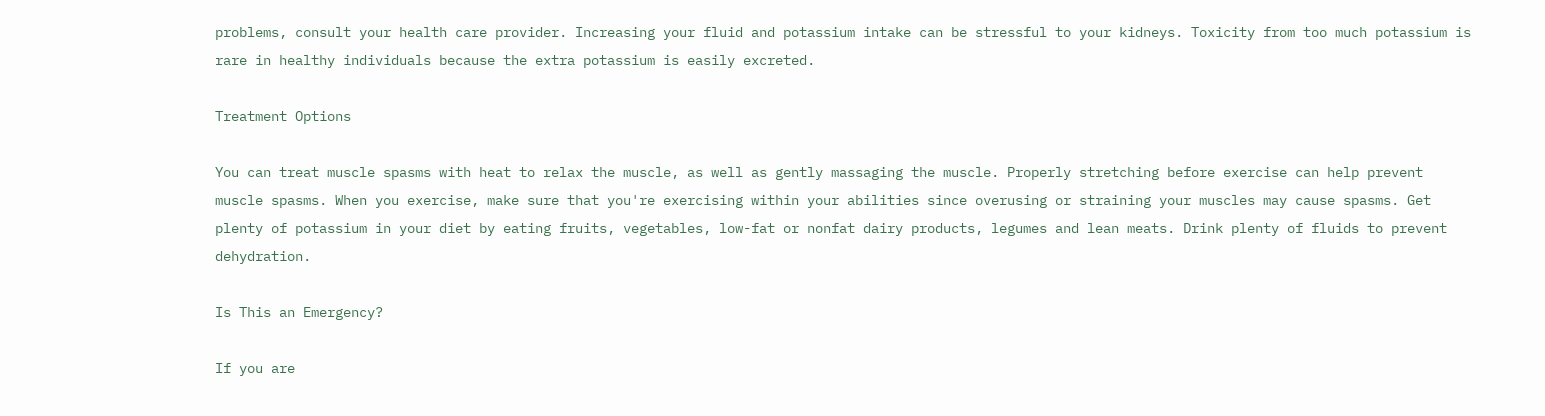problems, consult your health care provider. Increasing your fluid and potassium intake can be stressful to your kidneys. Toxicity from too much potassium is rare in healthy individuals because the extra potassium is easily excreted.

Treatment Options

You can treat muscle spasms with heat to relax the muscle, as well as gently massaging the muscle. Properly stretching before exercise can help prevent muscle spasms. When you exercise, make sure that you're exercising within your abilities since overusing or straining your muscles may cause spasms. Get plenty of potassium in your diet by eating fruits, vegetables, low-fat or nonfat dairy products, legumes and lean meats. Drink plenty of fluids to prevent dehydration.

Is This an Emergency?

If you are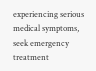experiencing serious medical symptoms, seek emergency treatment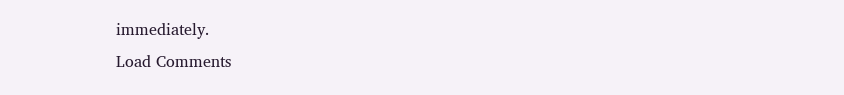immediately.
Load Comments